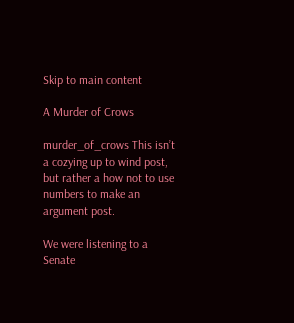Skip to main content

A Murder of Crows

murder_of_crows This isn’t a cozying up to wind post, but rather a how not to use numbers to make an argument post.

We were listening to a Senate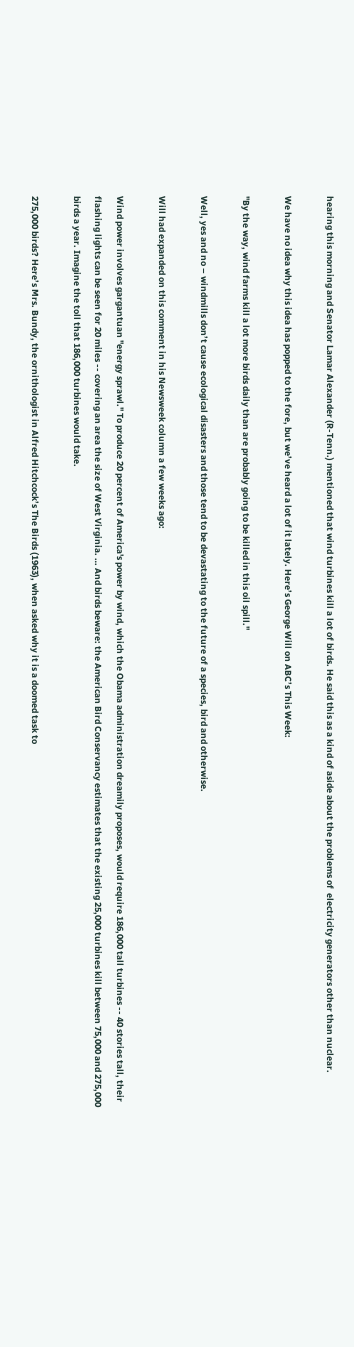hearing this morning and Senator Lamar Alexander (R-Tenn.) mentioned that wind turbines kill a lot of birds. He said this as a kind of aside about the problems of  electricity generators other than nuclear.

We have no idea why this idea has popped to the fore, but we’ve heard a lot of it lately. Here’s George Will on ABC’s This Week:

"By the way, wind farms kill a lot more birds daily than are probably going to be killed in this oil spill."

Well, yes and no – windmills don’t cause ecological disasters and those tend to be devastating to the future of a species, bird and otherwise.

Will had expanded on this comment in his Newsweek column a few weeks ago:

Wind power involves gargantuan "energy sprawl." To produce 20 percent of America's power by wind, which the Obama administration dreamily proposes, would require 186,000 tall turbines -- 40 stories tall, their flashing lights can be seen for 20 miles -- covering an area the size of West Virginia. … And birds beware: the American Bird Conservancy estimates that the existing 25,000 turbines kill between 75,000 and 275,000 birds a year. Imagine the toll that 186,000 turbines would take.

275,000 birds? Here’s Mrs. Bundy, the ornithologist in Alfred Hitchcock’s The Birds (1963), when asked why it is a doomed task to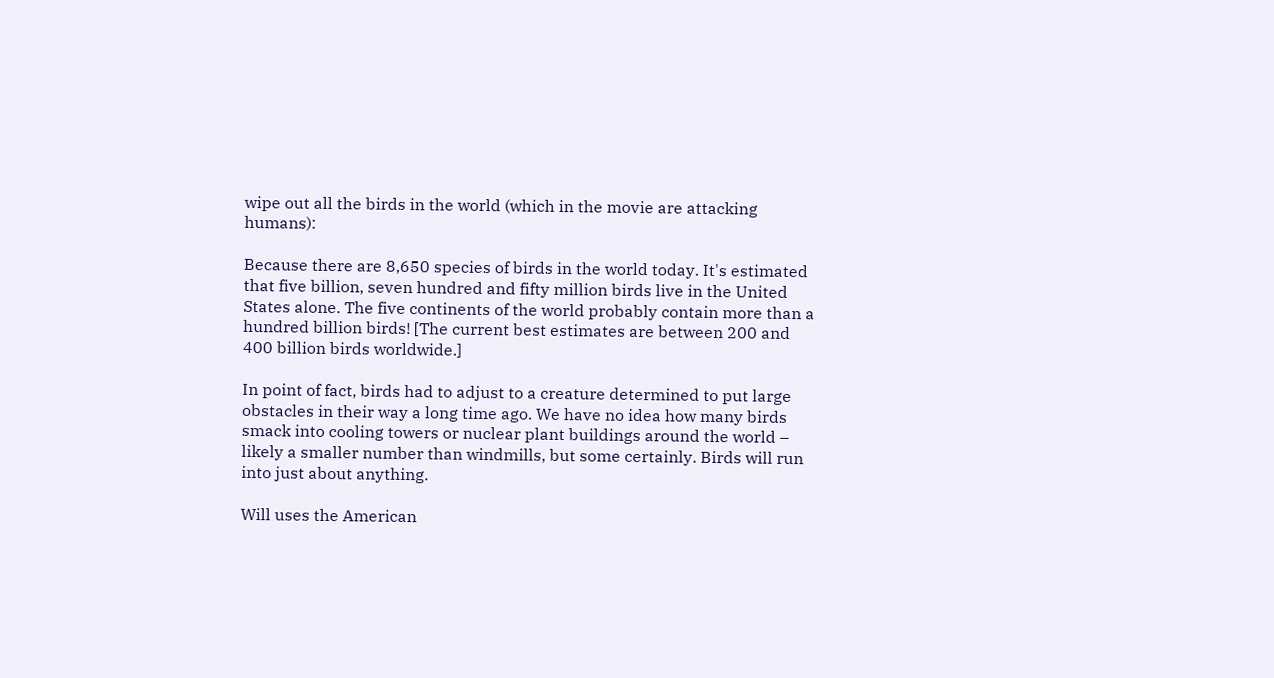wipe out all the birds in the world (which in the movie are attacking humans):

Because there are 8,650 species of birds in the world today. It's estimated that five billion, seven hundred and fifty million birds live in the United States alone. The five continents of the world probably contain more than a hundred billion birds! [The current best estimates are between 200 and 400 billion birds worldwide.]

In point of fact, birds had to adjust to a creature determined to put large obstacles in their way a long time ago. We have no idea how many birds smack into cooling towers or nuclear plant buildings around the world – likely a smaller number than windmills, but some certainly. Birds will run into just about anything.

Will uses the American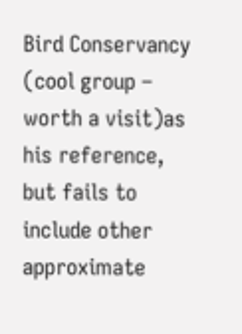Bird Conservancy (cool group – worth a visit)as his reference, but fails to include other approximate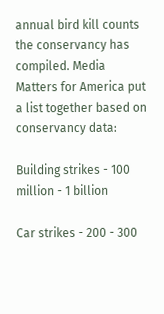annual bird kill counts the conservancy has compiled. Media Matters for America put a list together based on conservancy data:

Building strikes - 100 million - 1 billion

Car strikes - 200 - 300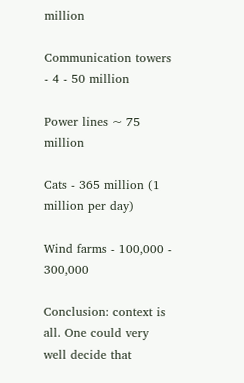million

Communication towers - 4 - 50 million

Power lines ~ 75 million

Cats - 365 million (1 million per day)

Wind farms - 100,000 - 300,000

Conclusion: context is all. One could very well decide that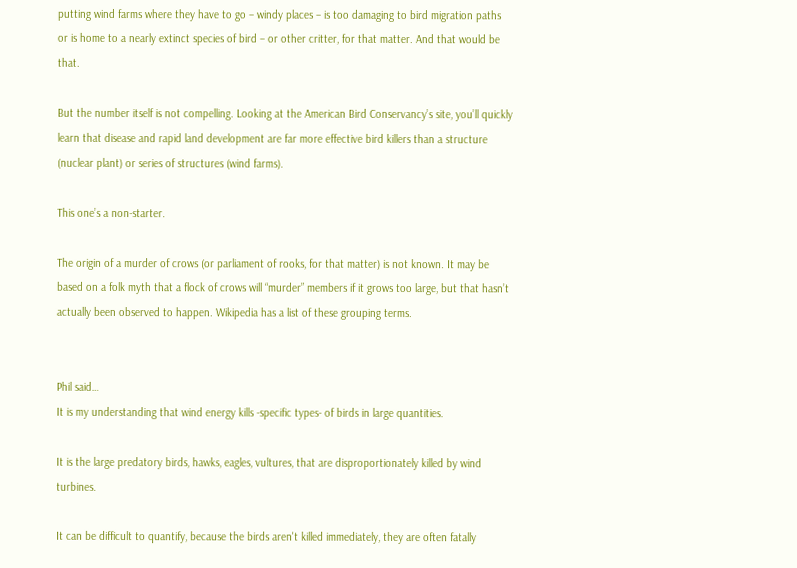putting wind farms where they have to go – windy places – is too damaging to bird migration paths or is home to a nearly extinct species of bird – or other critter, for that matter. And that would be that.

But the number itself is not compelling. Looking at the American Bird Conservancy’s site, you’ll quickly learn that disease and rapid land development are far more effective bird killers than a structure (nuclear plant) or series of structures (wind farms).

This one’s a non-starter.

The origin of a murder of crows (or parliament of rooks, for that matter) is not known. It may be based on a folk myth that a flock of crows will “murder” members if it grows too large, but that hasn’t actually been observed to happen. Wikipedia has a list of these grouping terms.


Phil said…
It is my understanding that wind energy kills -specific types- of birds in large quantities.

It is the large predatory birds, hawks, eagles, vultures, that are disproportionately killed by wind turbines.

It can be difficult to quantify, because the birds aren't killed immediately, they are often fatally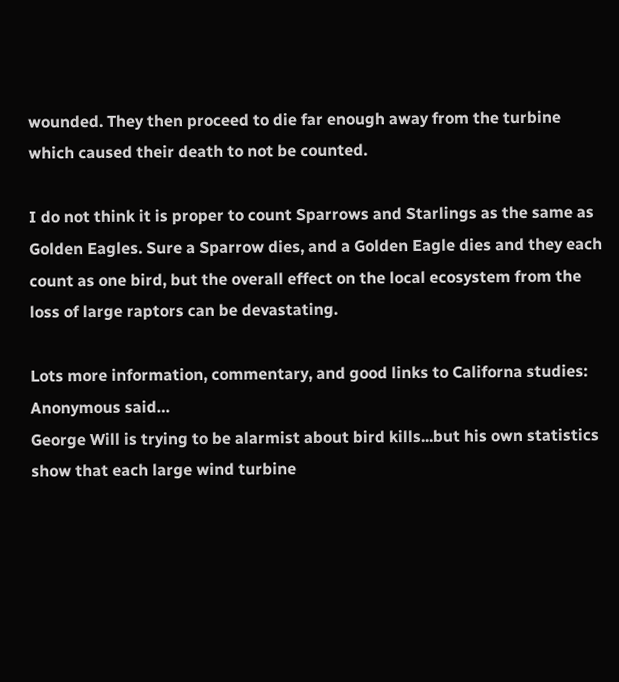wounded. They then proceed to die far enough away from the turbine which caused their death to not be counted.

I do not think it is proper to count Sparrows and Starlings as the same as Golden Eagles. Sure a Sparrow dies, and a Golden Eagle dies and they each count as one bird, but the overall effect on the local ecosystem from the loss of large raptors can be devastating.

Lots more information, commentary, and good links to Californa studies:
Anonymous said…
George Will is trying to be alarmist about bird kills...but his own statistics show that each large wind turbine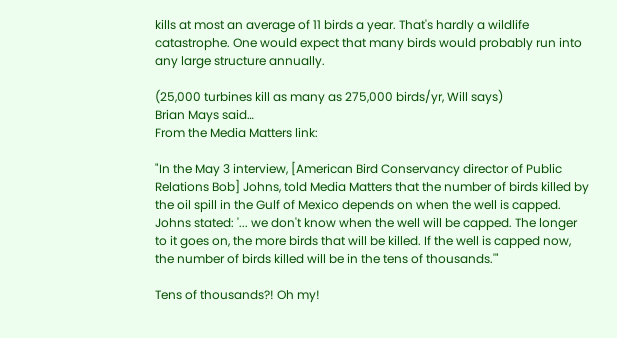kills at most an average of 11 birds a year. That's hardly a wildlife catastrophe. One would expect that many birds would probably run into any large structure annually.

(25,000 turbines kill as many as 275,000 birds/yr, Will says)
Brian Mays said…
From the Media Matters link:

"In the May 3 interview, [American Bird Conservancy director of Public Relations Bob] Johns, told Media Matters that the number of birds killed by the oil spill in the Gulf of Mexico depends on when the well is capped. Johns stated: '... we don't know when the well will be capped. The longer to it goes on, the more birds that will be killed. If the well is capped now, the number of birds killed will be in the tens of thousands.'"

Tens of thousands?! Oh my!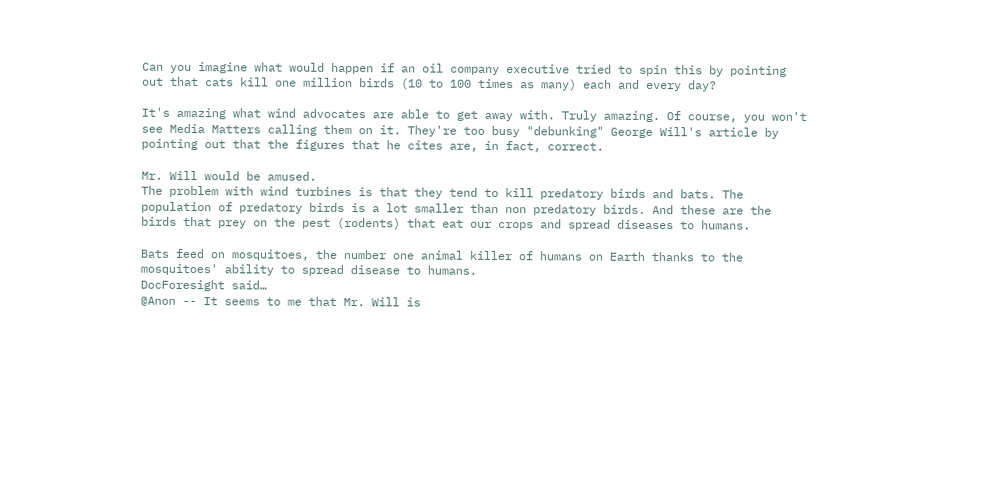Can you imagine what would happen if an oil company executive tried to spin this by pointing out that cats kill one million birds (10 to 100 times as many) each and every day?

It's amazing what wind advocates are able to get away with. Truly amazing. Of course, you won't see Media Matters calling them on it. They're too busy "debunking" George Will's article by pointing out that the figures that he cites are, in fact, correct.

Mr. Will would be amused.
The problem with wind turbines is that they tend to kill predatory birds and bats. The population of predatory birds is a lot smaller than non predatory birds. And these are the birds that prey on the pest (rodents) that eat our crops and spread diseases to humans.

Bats feed on mosquitoes, the number one animal killer of humans on Earth thanks to the mosquitoes' ability to spread disease to humans.
DocForesight said…
@Anon -- It seems to me that Mr. Will is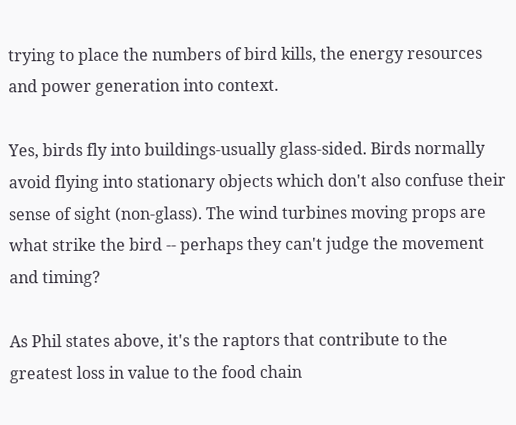trying to place the numbers of bird kills, the energy resources and power generation into context.

Yes, birds fly into buildings-usually glass-sided. Birds normally avoid flying into stationary objects which don't also confuse their sense of sight (non-glass). The wind turbines moving props are what strike the bird -- perhaps they can't judge the movement and timing?

As Phil states above, it's the raptors that contribute to the greatest loss in value to the food chain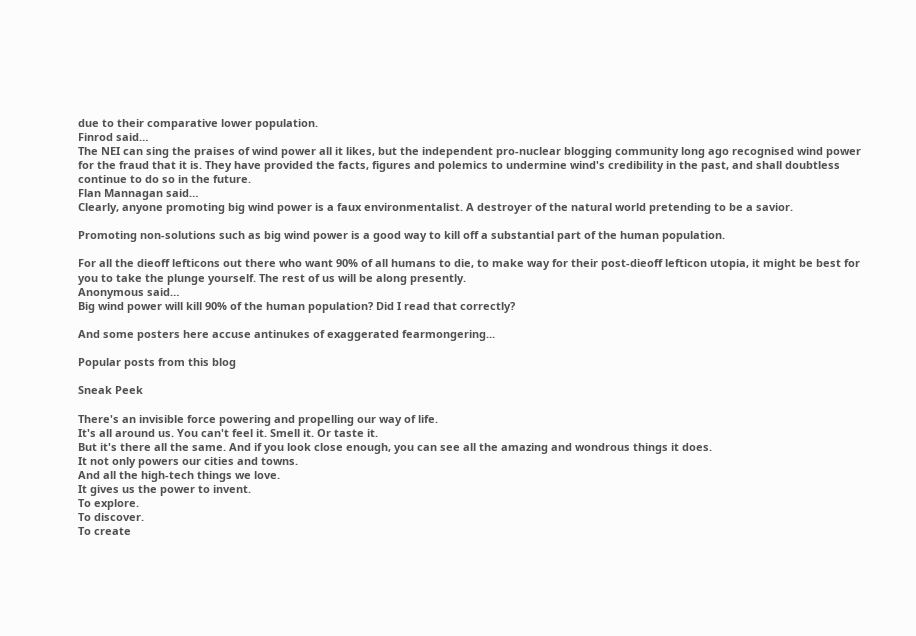due to their comparative lower population.
Finrod said…
The NEI can sing the praises of wind power all it likes, but the independent pro-nuclear blogging community long ago recognised wind power for the fraud that it is. They have provided the facts, figures and polemics to undermine wind's credibility in the past, and shall doubtless continue to do so in the future.
Flan Mannagan said…
Clearly, anyone promoting big wind power is a faux environmentalist. A destroyer of the natural world pretending to be a savior.

Promoting non-solutions such as big wind power is a good way to kill off a substantial part of the human population.

For all the dieoff lefticons out there who want 90% of all humans to die, to make way for their post-dieoff lefticon utopia, it might be best for you to take the plunge yourself. The rest of us will be along presently.
Anonymous said…
Big wind power will kill 90% of the human population? Did I read that correctly?

And some posters here accuse antinukes of exaggerated fearmongering...

Popular posts from this blog

Sneak Peek

There's an invisible force powering and propelling our way of life.
It's all around us. You can't feel it. Smell it. Or taste it.
But it's there all the same. And if you look close enough, you can see all the amazing and wondrous things it does.
It not only powers our cities and towns.
And all the high-tech things we love.
It gives us the power to invent.
To explore.
To discover.
To create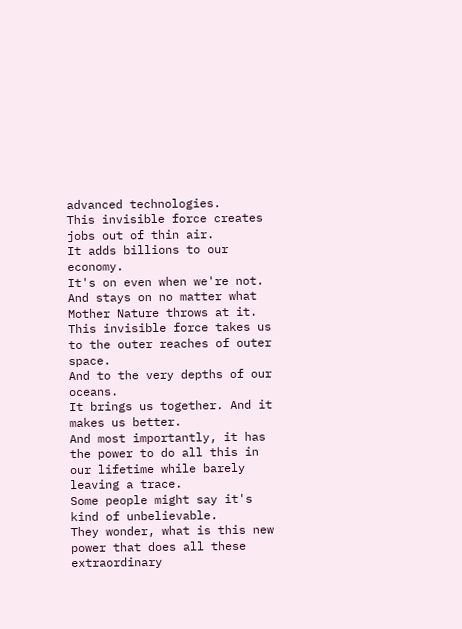advanced technologies.
This invisible force creates jobs out of thin air.
It adds billions to our economy.
It's on even when we're not.
And stays on no matter what Mother Nature throws at it.
This invisible force takes us to the outer reaches of outer space.
And to the very depths of our oceans.
It brings us together. And it makes us better.
And most importantly, it has the power to do all this in our lifetime while barely leaving a trace.
Some people might say it's kind of unbelievable.
They wonder, what is this new power that does all these extraordinary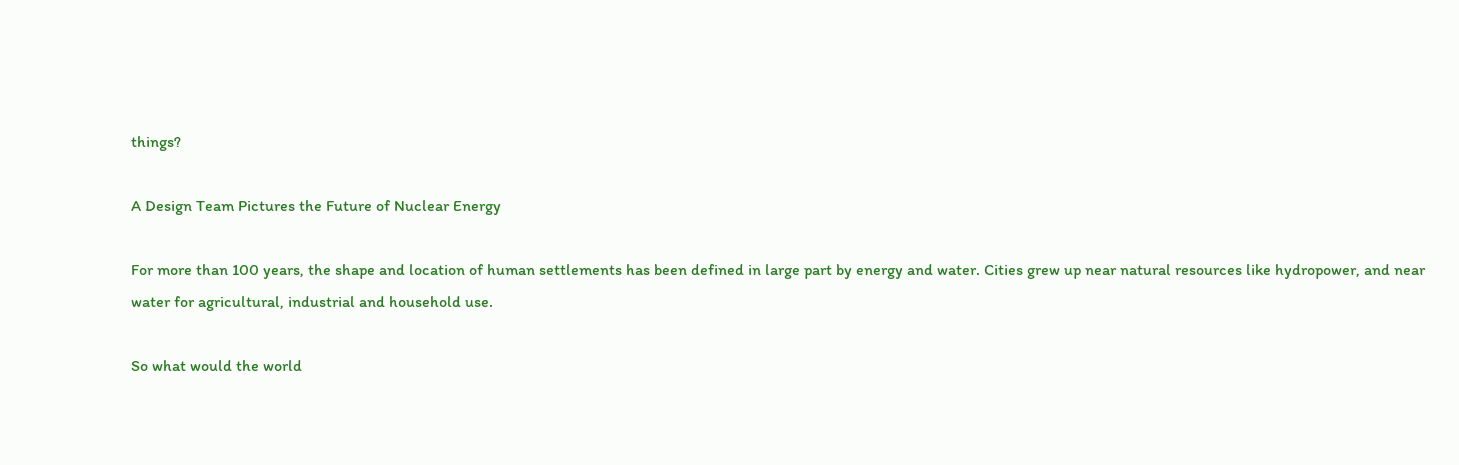things?

A Design Team Pictures the Future of Nuclear Energy

For more than 100 years, the shape and location of human settlements has been defined in large part by energy and water. Cities grew up near natural resources like hydropower, and near water for agricultural, industrial and household use.

So what would the world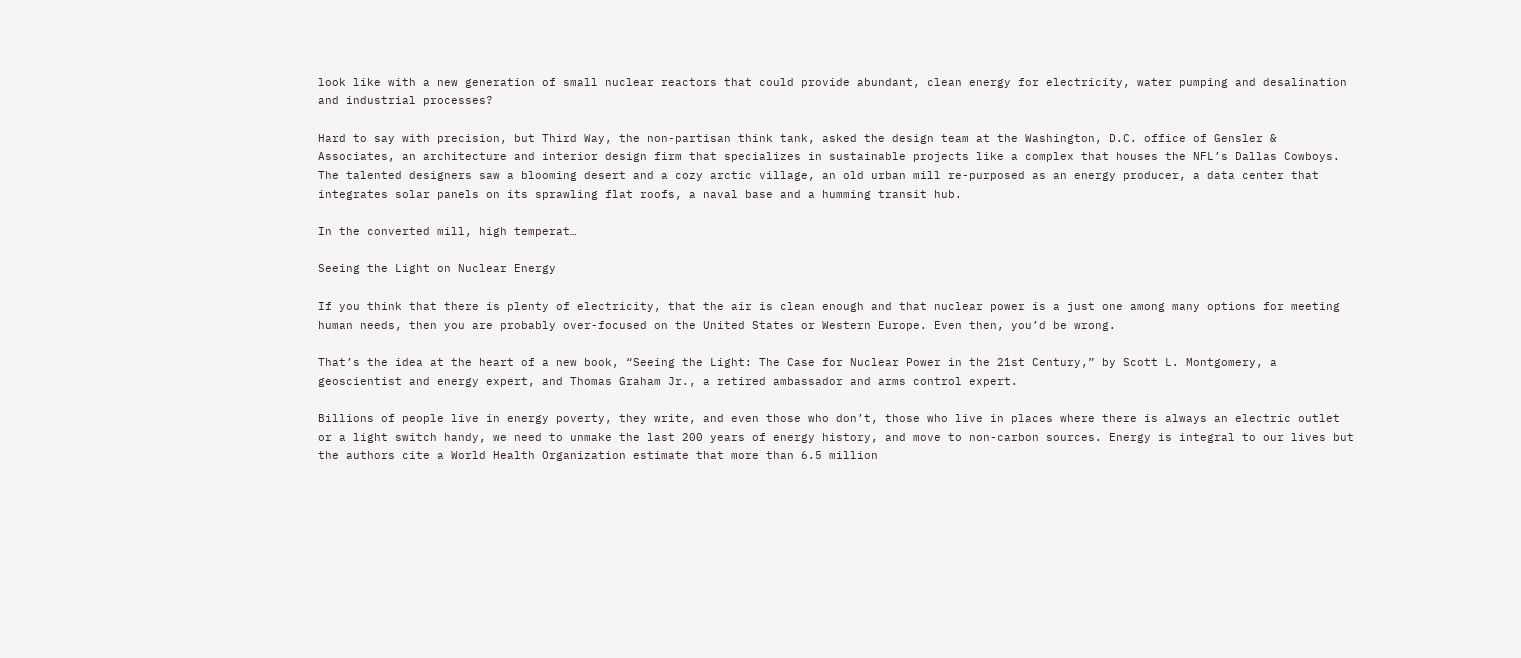look like with a new generation of small nuclear reactors that could provide abundant, clean energy for electricity, water pumping and desalination and industrial processes?

Hard to say with precision, but Third Way, the non-partisan think tank, asked the design team at the Washington, D.C. office of Gensler & Associates, an architecture and interior design firm that specializes in sustainable projects like a complex that houses the NFL’s Dallas Cowboys. The talented designers saw a blooming desert and a cozy arctic village, an old urban mill re-purposed as an energy producer, a data center that integrates solar panels on its sprawling flat roofs, a naval base and a humming transit hub.

In the converted mill, high temperat…

Seeing the Light on Nuclear Energy

If you think that there is plenty of electricity, that the air is clean enough and that nuclear power is a just one among many options for meeting human needs, then you are probably over-focused on the United States or Western Europe. Even then, you’d be wrong.

That’s the idea at the heart of a new book, “Seeing the Light: The Case for Nuclear Power in the 21st Century,” by Scott L. Montgomery, a geoscientist and energy expert, and Thomas Graham Jr., a retired ambassador and arms control expert.

Billions of people live in energy poverty, they write, and even those who don’t, those who live in places where there is always an electric outlet or a light switch handy, we need to unmake the last 200 years of energy history, and move to non-carbon sources. Energy is integral to our lives but the authors cite a World Health Organization estimate that more than 6.5 million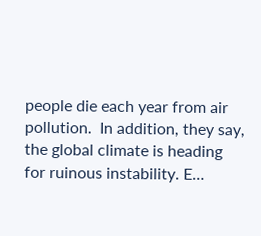people die each year from air pollution.  In addition, they say, the global climate is heading for ruinous instability. E…